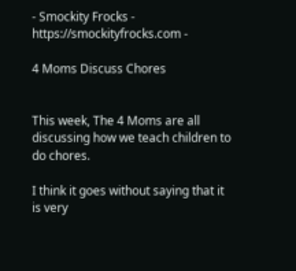- Smockity Frocks - https://smockityfrocks.com -

4 Moms Discuss Chores


This week, The 4 Moms are all discussing how we teach children to do chores.

I think it goes without saying that it is very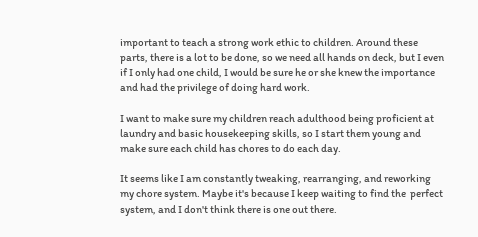important to teach a strong work ethic to children. Around these parts, there is a lot to be done, so we need all hands on deck, but I even if I only had one child, I would be sure he or she knew the importance and had the privilege of doing hard work.

I want to make sure my children reach adulthood being proficient at laundry and basic housekeeping skills, so I start them young and make sure each child has chores to do each day.

It seems like I am constantly tweaking, rearranging, and reworking my chore system. Maybe it's because I keep waiting to find the  perfect system, and I don't think there is one out there.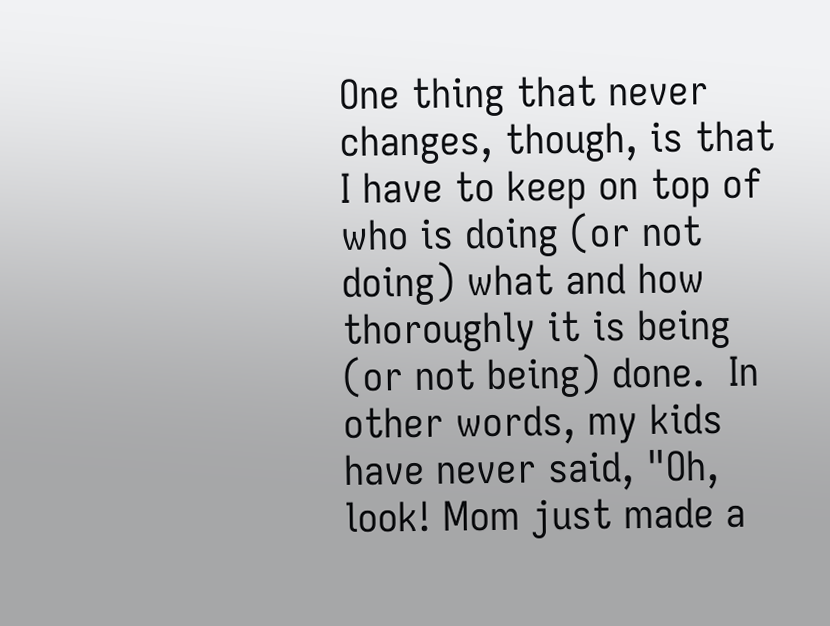One thing that never changes, though, is that I have to keep on top of who is doing (or not doing) what and how thoroughly it is being (or not being) done.  In other words, my kids have never said, "Oh, look! Mom just made a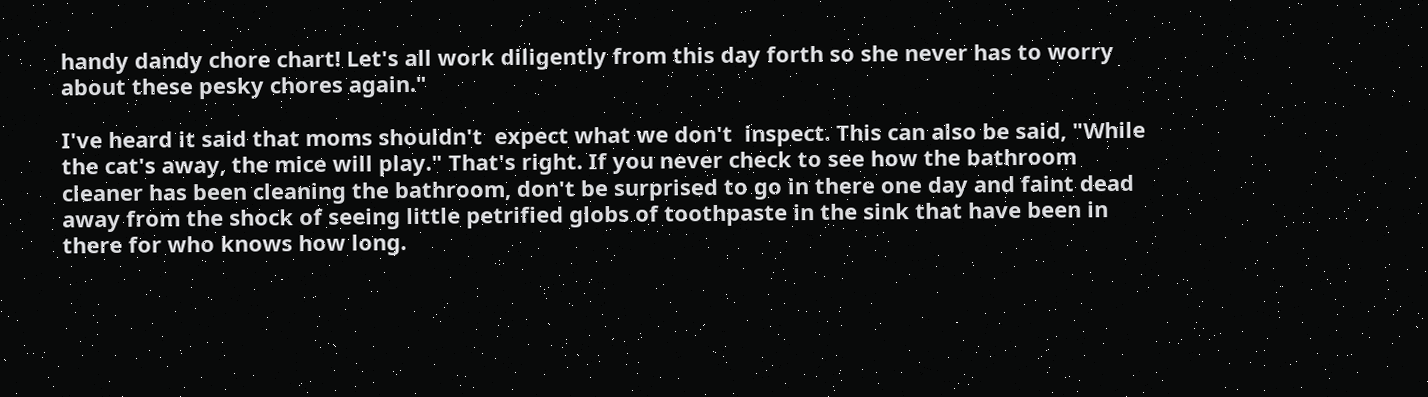handy dandy chore chart! Let's all work diligently from this day forth so she never has to worry about these pesky chores again."

I've heard it said that moms shouldn't  expect what we don't  inspect. This can also be said, "While the cat's away, the mice will play." That's right. If you never check to see how the bathroom cleaner has been cleaning the bathroom, don't be surprised to go in there one day and faint dead away from the shock of seeing little petrified globs of toothpaste in the sink that have been in there for who knows how long.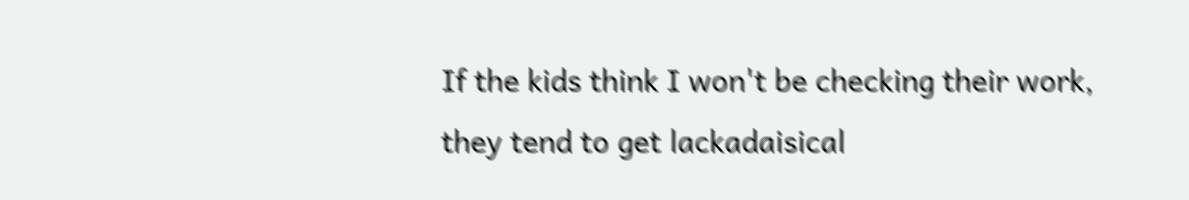If the kids think I won't be checking their work, they tend to get lackadaisical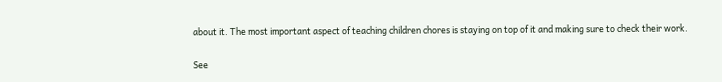about it. The most important aspect of teaching children chores is staying on top of it and making sure to check their work.

See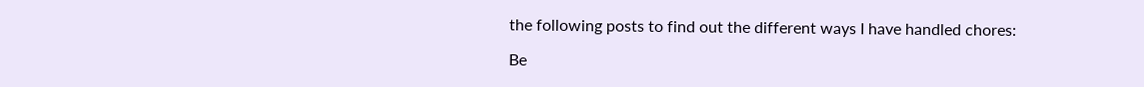the following posts to find out the different ways I have handled chores:

Be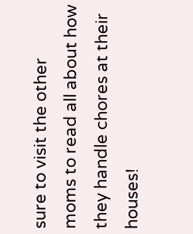sure to visit the other moms to read all about how they handle chores at their houses!